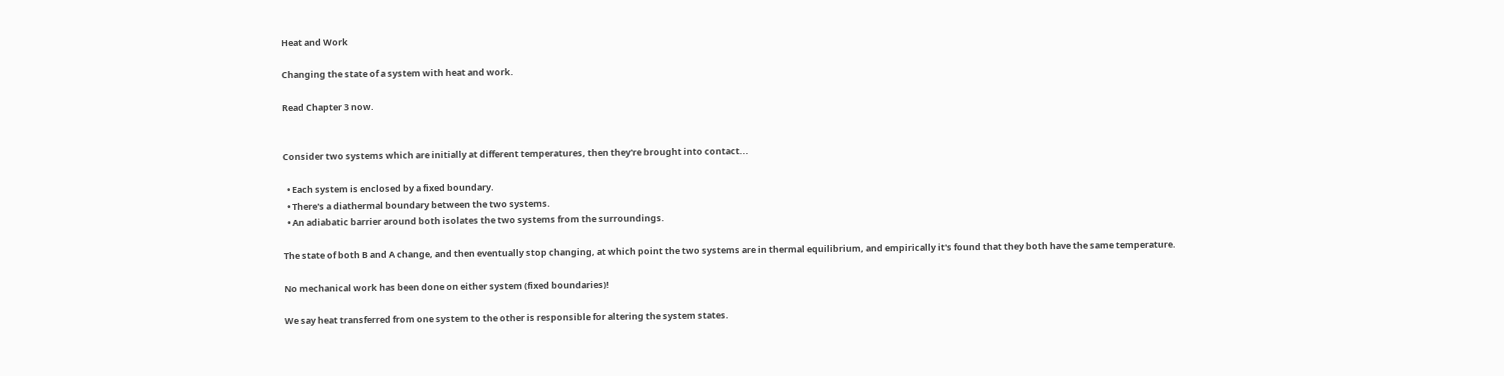Heat and Work

Changing the state of a system with heat and work.

Read Chapter 3 now.


Consider two systems which are initially at different temperatures, then they're brought into contact...

  • Each system is enclosed by a fixed boundary.
  • There's a diathermal boundary between the two systems.
  • An adiabatic barrier around both isolates the two systems from the surroundings.

The state of both B and A change, and then eventually stop changing, at which point the two systems are in thermal equilibrium, and empirically it's found that they both have the same temperature.

No mechanical work has been done on either system (fixed boundaries)!

We say heat transferred from one system to the other is responsible for altering the system states.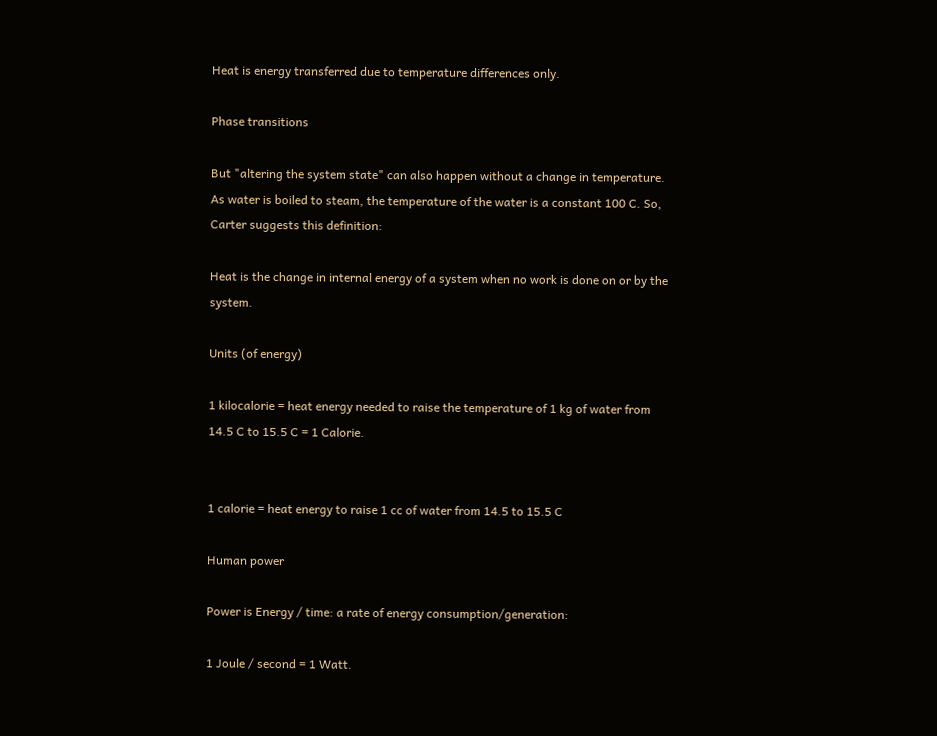Heat is energy transferred due to temperature differences only.

Phase transitions

But "altering the system state" can also happen without a change in temperature. As water is boiled to steam, the temperature of the water is a constant 100 C. So, Carter suggests this definition:

Heat is the change in internal energy of a system when no work is done on or by the system.

Units (of energy)

1 kilocalorie = heat energy needed to raise the temperature of 1 kg of water from 14.5 C to 15.5 C = 1 Calorie.


1 calorie = heat energy to raise 1 cc of water from 14.5 to 15.5 C

Human power

Power is Energy / time: a rate of energy consumption/generation:

1 Joule / second = 1 Watt.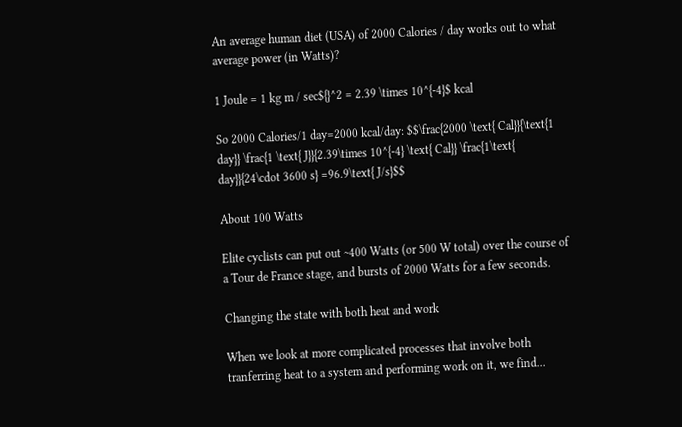An average human diet (USA) of 2000 Calories / day works out to what average power (in Watts)?

1 Joule = 1 kg m / sec${}^2 = 2.39 \times 10^{-4}$ kcal

So 2000 Calories/1 day=2000 kcal/day: $$\frac{2000 \text{ Cal}}{\text{1 day}} \frac{1 \text{ J}}{2.39\times 10^{-4} \text{ Cal}} \frac{1\text{ day}}{24\cdot 3600 s} =96.9\text{ J/s}$$

About 100 Watts

Elite cyclists can put out ~400 Watts (or 500 W total) over the course of a Tour de France stage, and bursts of 2000 Watts for a few seconds.

Changing the state with both heat and work

When we look at more complicated processes that involve both tranferring heat to a system and performing work on it, we find...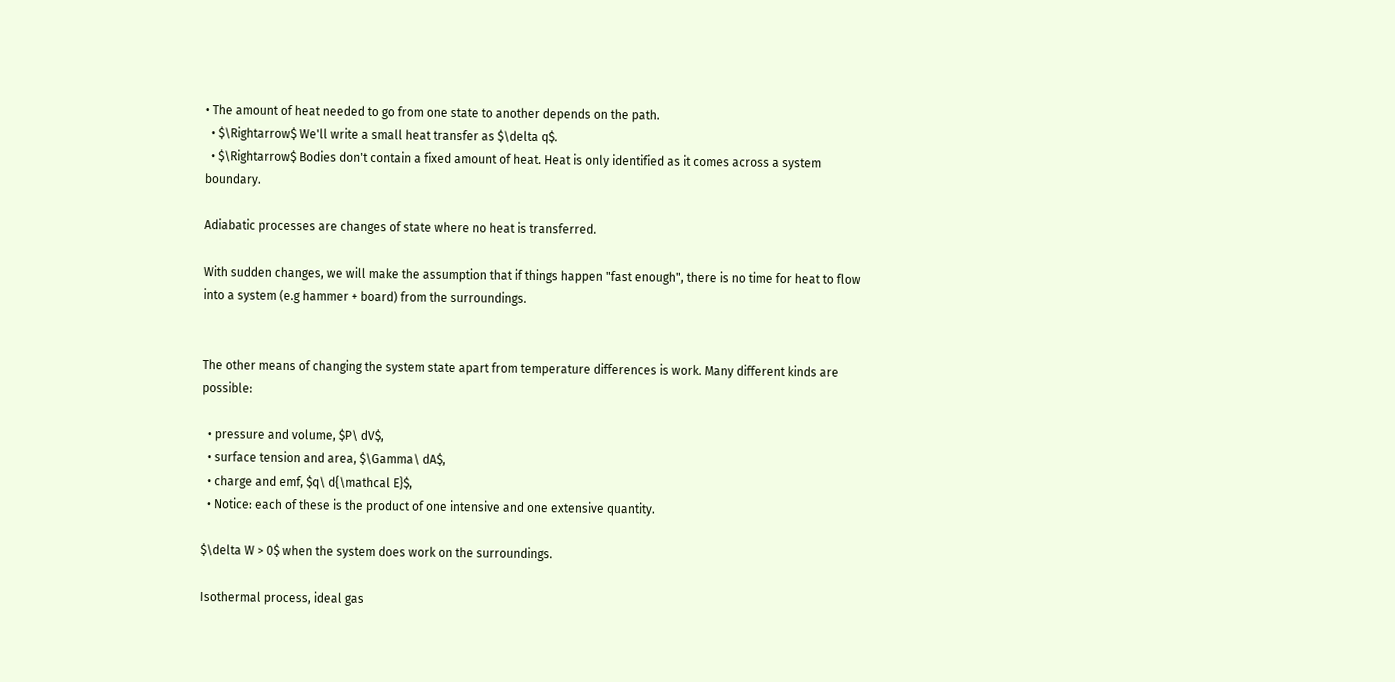• The amount of heat needed to go from one state to another depends on the path.
  • $\Rightarrow$ We'll write a small heat transfer as $\delta q$.
  • $\Rightarrow$ Bodies don't contain a fixed amount of heat. Heat is only identified as it comes across a system boundary.

Adiabatic processes are changes of state where no heat is transferred.

With sudden changes, we will make the assumption that if things happen "fast enough", there is no time for heat to flow into a system (e.g hammer + board) from the surroundings.


The other means of changing the system state apart from temperature differences is work. Many different kinds are possible:

  • pressure and volume, $P\ dV$,
  • surface tension and area, $\Gamma\ dA$,
  • charge and emf, $q\ d{\mathcal E}$,
  • Notice: each of these is the product of one intensive and one extensive quantity.

$\delta W > 0$ when the system does work on the surroundings.

Isothermal process, ideal gas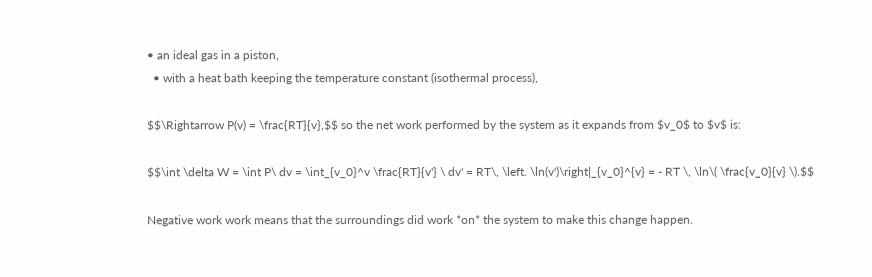• an ideal gas in a piston,
  • with a heat bath keeping the temperature constant (isothermal process),

$$\Rightarrow P(v) = \frac{RT}{v},$$ so the net work performed by the system as it expands from $v_0$ to $v$ is:

$$\int \delta W = \int P\ dv = \int_{v_0}^v \frac{RT}{v'} \ dv' = RT\, \left. \ln(v')\right|_{v_0}^{v} = - RT \, \ln\( \frac{v_0}{v} \).$$

Negative work work means that the surroundings did work *on* the system to make this change happen.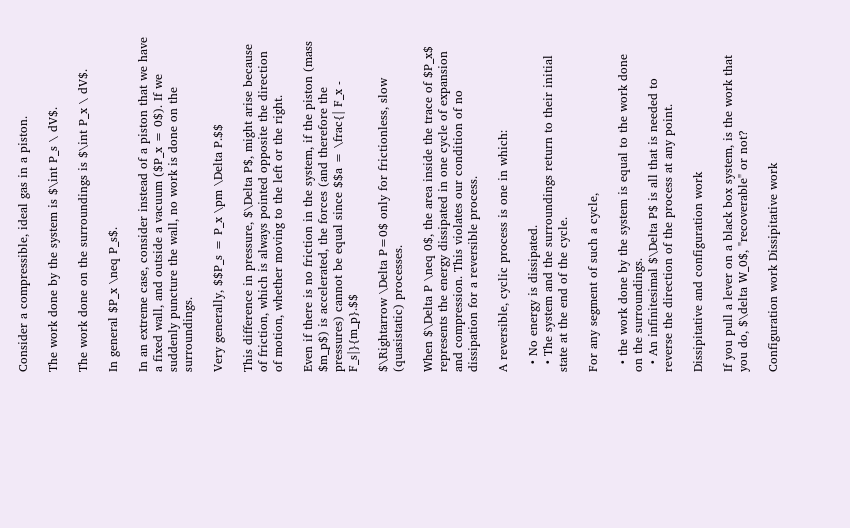Consider a compressible, ideal gas in a piston.

The work done by the system is $\int P_s \ dV$.

The work done on the surroundings is $\int P_x \ dV$.

In general $P_x \neq P_s$.

In an extreme case, consider instead of a piston that we have a fixed wall, and outside a vacuum ($P_x = 0$). If we suddenly puncture the wall, no work is done on the surroundings.

Very generally, $$P_s = P_x \pm \Delta P.$$

This difference in pressure, $\Delta P$, might arise because of friction, which is always pointed opposite the direction of motion, whether moving to the left or the right.

Even if there is no friction in the system, if the piston (mass $m_p$) is accelerated, the forces (and therefore the pressures) cannot be equal since $$a = \frac{| F_x - F_s|}{m_p}.$$

$\Rightarrow \Delta P=0$ only for frictionless, slow (quasistatic) processes.

When $\Delta P \neq 0$, the area inside the trace of $P_x$ represents the energy dissipated in one cycle of expansion and compression. This violates our condition of no dissipation for a reversible process.

A reversible, cyclic process is one in which:

  • No energy is dissipated.
  • The system and the surroundings return to their initial state at the end of the cycle.

For any segment of such a cycle,

  • the work done by the system is equal to the work done on the surroundings.
  • An infinitesimal $\Delta P$ is all that is needed to reverse the direction of the process at any point.

Dissipitative and configuration work

If you pull a lever on a black box system, is the work that you do, $\delta W_0$, "recoverable" or not?

Configuration work Dissipitative work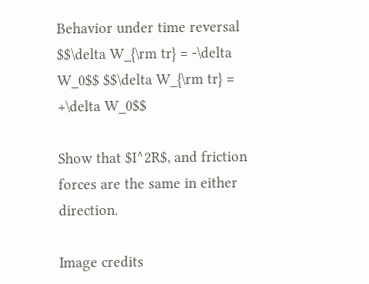Behavior under time reversal
$$\delta W_{\rm tr} = -\delta W_0$$ $$\delta W_{\rm tr} = +\delta W_0$$

Show that $I^2R$, and friction forces are the same in either direction.

Image credits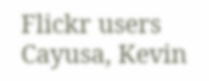Flickr users Cayusa, Kevin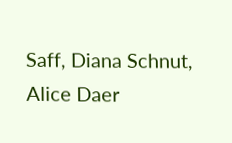Saff, Diana Schnut, Alice Daer